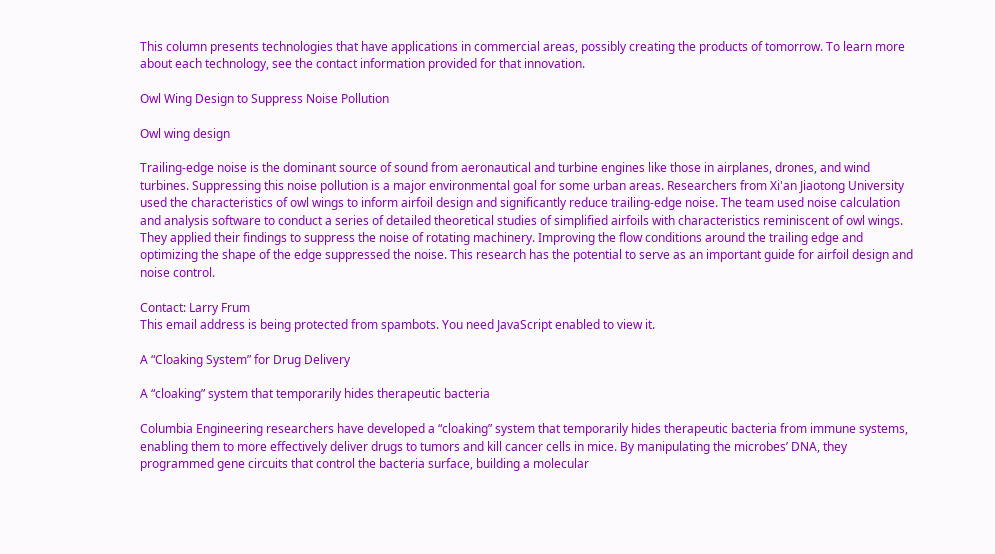This column presents technologies that have applications in commercial areas, possibly creating the products of tomorrow. To learn more about each technology, see the contact information provided for that innovation.

Owl Wing Design to Suppress Noise Pollution

Owl wing design

Trailing-edge noise is the dominant source of sound from aeronautical and turbine engines like those in airplanes, drones, and wind turbines. Suppressing this noise pollution is a major environmental goal for some urban areas. Researchers from Xi'an Jiaotong University used the characteristics of owl wings to inform airfoil design and significantly reduce trailing-edge noise. The team used noise calculation and analysis software to conduct a series of detailed theoretical studies of simplified airfoils with characteristics reminiscent of owl wings. They applied their findings to suppress the noise of rotating machinery. Improving the flow conditions around the trailing edge and optimizing the shape of the edge suppressed the noise. This research has the potential to serve as an important guide for airfoil design and noise control.

Contact: Larry Frum
This email address is being protected from spambots. You need JavaScript enabled to view it.

A “Cloaking System” for Drug Delivery

A “cloaking” system that temporarily hides therapeutic bacteria

Columbia Engineering researchers have developed a “cloaking” system that temporarily hides therapeutic bacteria from immune systems, enabling them to more effectively deliver drugs to tumors and kill cancer cells in mice. By manipulating the microbes’ DNA, they programmed gene circuits that control the bacteria surface, building a molecular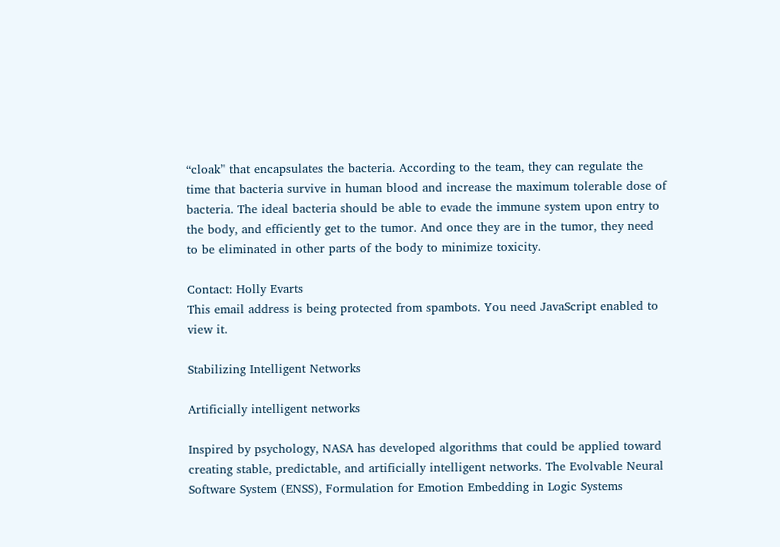“cloak’' that encapsulates the bacteria. According to the team, they can regulate the time that bacteria survive in human blood and increase the maximum tolerable dose of bacteria. The ideal bacteria should be able to evade the immune system upon entry to the body, and efficiently get to the tumor. And once they are in the tumor, they need to be eliminated in other parts of the body to minimize toxicity.

Contact: Holly Evarts
This email address is being protected from spambots. You need JavaScript enabled to view it.

Stabilizing Intelligent Networks

Artificially intelligent networks

Inspired by psychology, NASA has developed algorithms that could be applied toward creating stable, predictable, and artificially intelligent networks. The Evolvable Neural Software System (ENSS), Formulation for Emotion Embedding in Logic Systems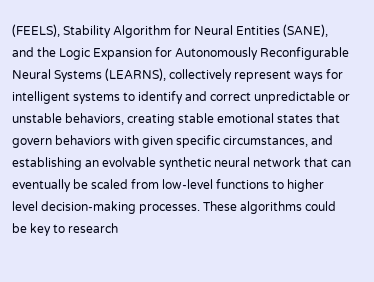(FEELS), Stability Algorithm for Neural Entities (SANE), and the Logic Expansion for Autonomously Reconfigurable Neural Systems (LEARNS), collectively represent ways for intelligent systems to identify and correct unpredictable or unstable behaviors, creating stable emotional states that govern behaviors with given specific circumstances, and establishing an evolvable synthetic neural network that can eventually be scaled from low-level functions to higher level decision-making processes. These algorithms could be key to research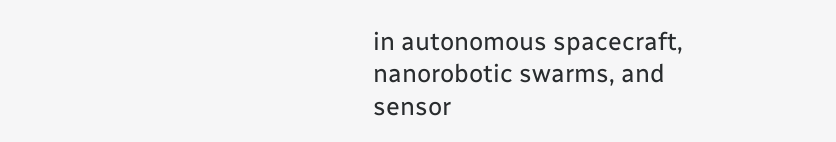in autonomous spacecraft, nanorobotic swarms, and sensor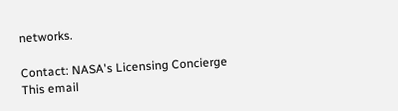networks.

Contact: NASA's Licensing Concierge
This email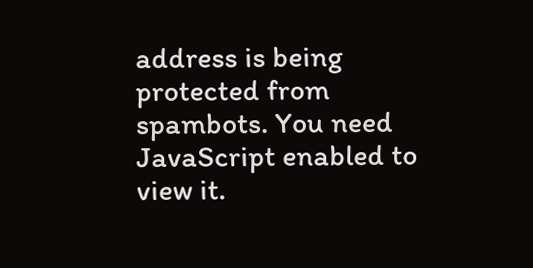address is being protected from spambots. You need JavaScript enabled to view it.